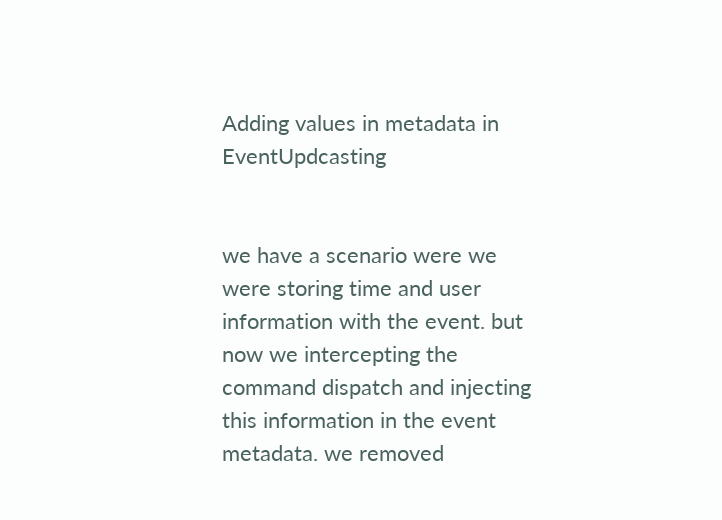Adding values in metadata in EventUpdcasting


we have a scenario were we were storing time and user information with the event. but now we intercepting the command dispatch and injecting this information in the event metadata. we removed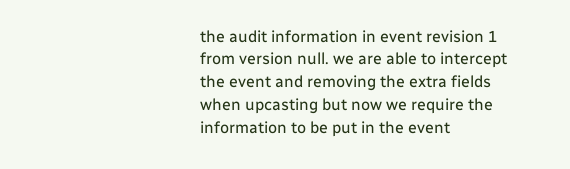the audit information in event revision 1 from version null. we are able to intercept the event and removing the extra fields when upcasting but now we require the information to be put in the event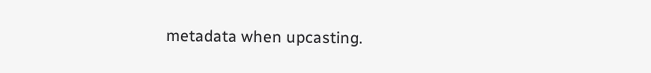metadata when upcasting.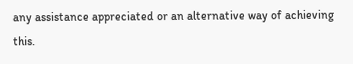any assistance appreciated or an alternative way of achieving this.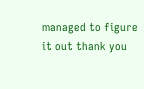managed to figure it out thank you